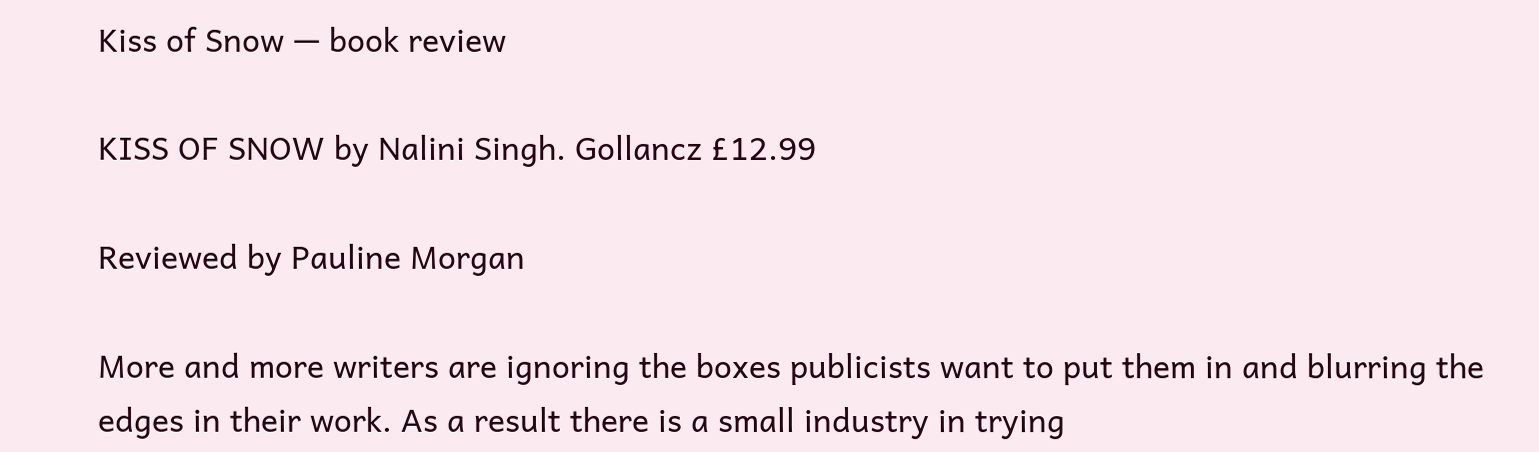Kiss of Snow — book review

KISS OF SNOW by Nalini Singh. Gollancz £12.99

Reviewed by Pauline Morgan

More and more writers are ignoring the boxes publicists want to put them in and blurring the edges in their work. As a result there is a small industry in trying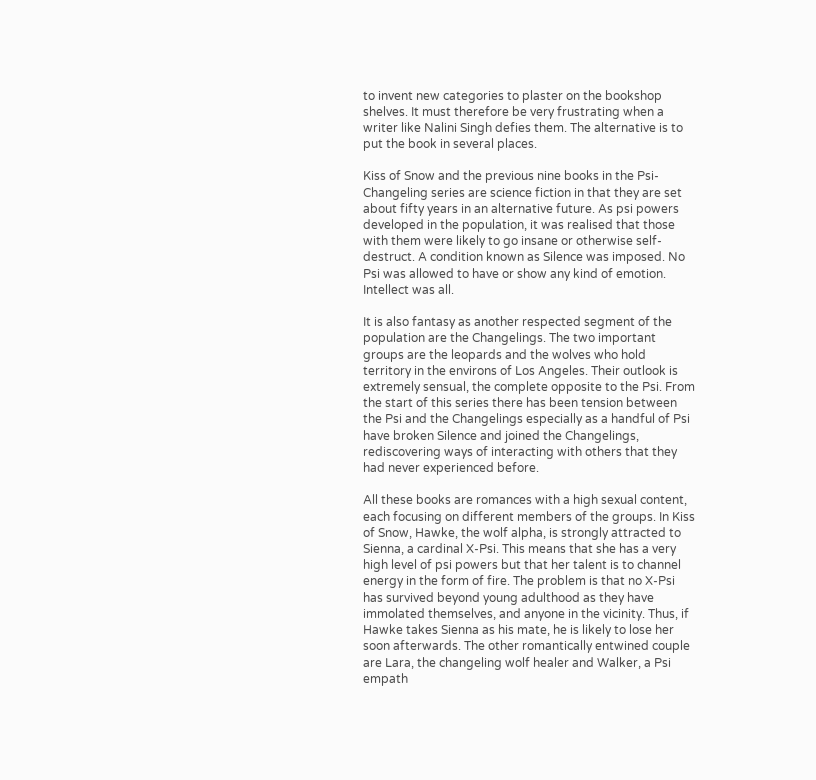to invent new categories to plaster on the bookshop shelves. It must therefore be very frustrating when a writer like Nalini Singh defies them. The alternative is to put the book in several places.

Kiss of Snow and the previous nine books in the Psi-Changeling series are science fiction in that they are set about fifty years in an alternative future. As psi powers developed in the population, it was realised that those with them were likely to go insane or otherwise self-destruct. A condition known as Silence was imposed. No Psi was allowed to have or show any kind of emotion. Intellect was all.

It is also fantasy as another respected segment of the population are the Changelings. The two important groups are the leopards and the wolves who hold territory in the environs of Los Angeles. Their outlook is extremely sensual, the complete opposite to the Psi. From the start of this series there has been tension between the Psi and the Changelings especially as a handful of Psi have broken Silence and joined the Changelings, rediscovering ways of interacting with others that they had never experienced before.

All these books are romances with a high sexual content, each focusing on different members of the groups. In Kiss of Snow, Hawke, the wolf alpha, is strongly attracted to Sienna, a cardinal X-Psi. This means that she has a very high level of psi powers but that her talent is to channel energy in the form of fire. The problem is that no X-Psi has survived beyond young adulthood as they have immolated themselves, and anyone in the vicinity. Thus, if Hawke takes Sienna as his mate, he is likely to lose her soon afterwards. The other romantically entwined couple are Lara, the changeling wolf healer and Walker, a Psi empath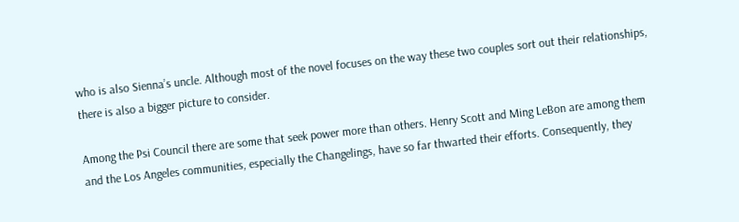who is also Sienna’s uncle. Although most of the novel focuses on the way these two couples sort out their relationships, there is also a bigger picture to consider.

Among the Psi Council there are some that seek power more than others. Henry Scott and Ming LeBon are among them and the Los Angeles communities, especially the Changelings, have so far thwarted their efforts. Consequently, they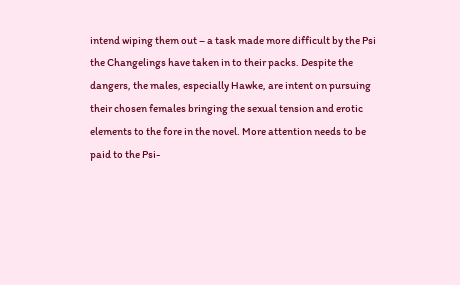intend wiping them out – a task made more difficult by the Psi the Changelings have taken in to their packs. Despite the dangers, the males, especially Hawke, are intent on pursuing their chosen females bringing the sexual tension and erotic elements to the fore in the novel. More attention needs to be paid to the Psi-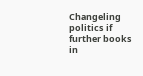Changeling politics if further books in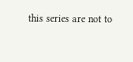this series are not to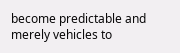become predictable and merely vehicles to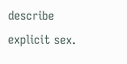describe explicit sex.